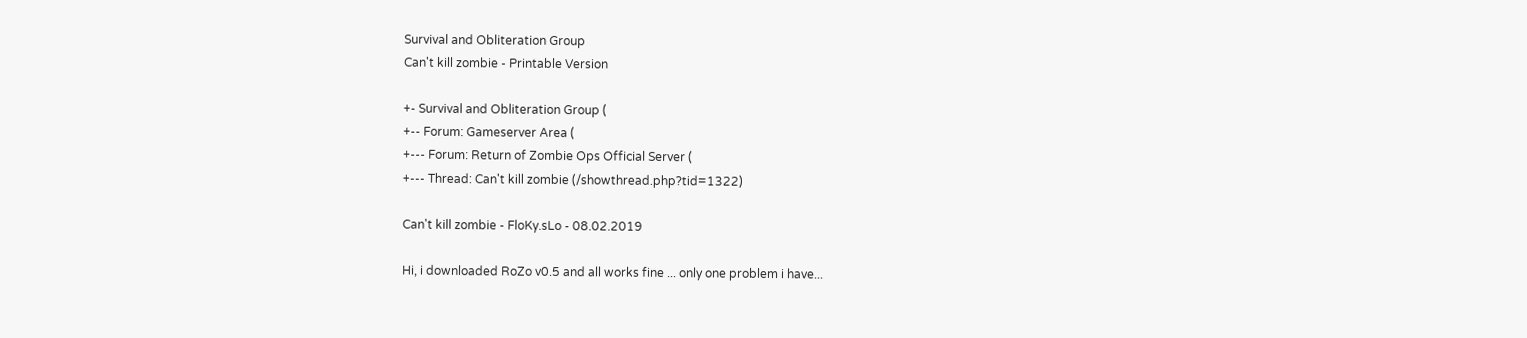Survival and Obliteration Group
Can't kill zombie - Printable Version

+- Survival and Obliteration Group (
+-- Forum: Gameserver Area (
+--- Forum: Return of Zombie Ops Official Server (
+--- Thread: Can't kill zombie (/showthread.php?tid=1322)

Can't kill zombie - FloKy.sLo - 08.02.2019

Hi, i downloaded RoZo v0.5 and all works fine ... only one problem i have...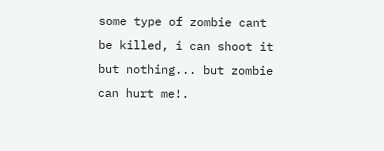some type of zombie cant be killed, i can shoot it but nothing... but zombie can hurt me!.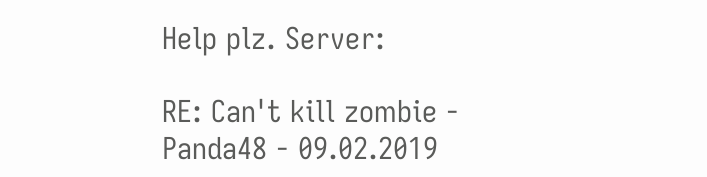Help plz. Server:

RE: Can't kill zombie - Panda48 - 09.02.2019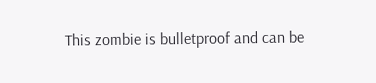This zombie is bulletproof and can be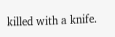killed with a knife.